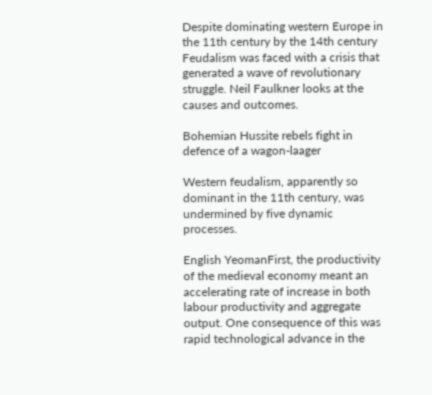Despite dominating western Europe in the 11th century by the 14th century Feudalism was faced with a crisis that generated a wave of revolutionary struggle. Neil Faulkner looks at the causes and outcomes.

Bohemian Hussite rebels fight in defence of a wagon-laager

Western feudalism, apparently so dominant in the 11th century, was undermined by five dynamic processes.

English YeomanFirst, the productivity of the medieval economy meant an accelerating rate of increase in both labour productivity and aggregate output. One consequence of this was rapid technological advance in the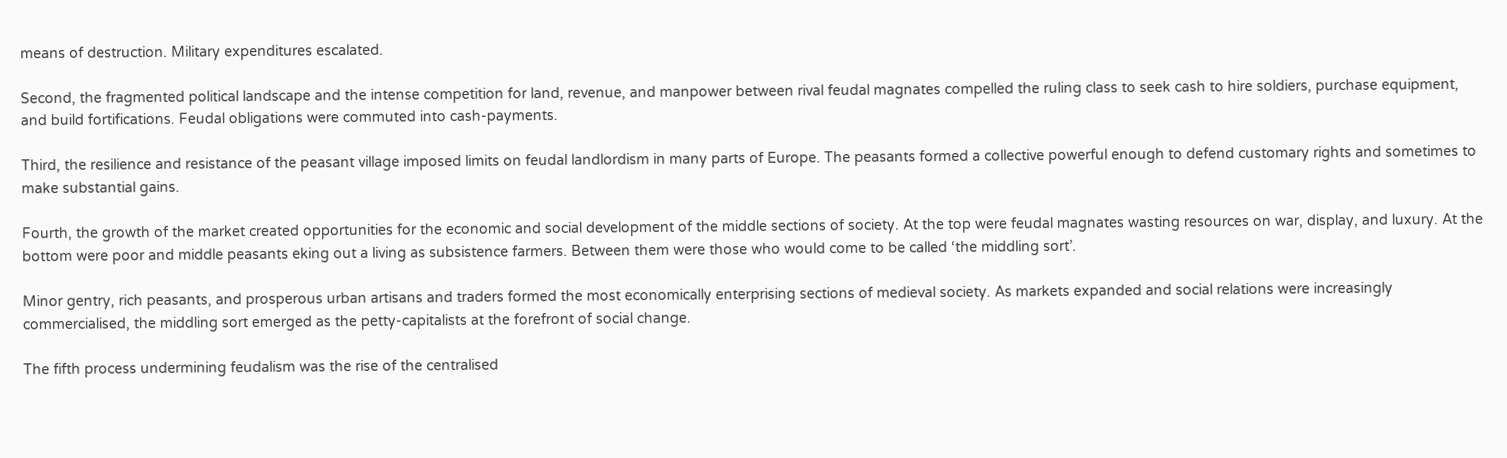means of destruction. Military expenditures escalated.

Second, the fragmented political landscape and the intense competition for land, revenue, and manpower between rival feudal magnates compelled the ruling class to seek cash to hire soldiers, purchase equipment, and build fortifications. Feudal obligations were commuted into cash-payments.

Third, the resilience and resistance of the peasant village imposed limits on feudal landlordism in many parts of Europe. The peasants formed a collective powerful enough to defend customary rights and sometimes to make substantial gains.

Fourth, the growth of the market created opportunities for the economic and social development of the middle sections of society. At the top were feudal magnates wasting resources on war, display, and luxury. At the bottom were poor and middle peasants eking out a living as subsistence farmers. Between them were those who would come to be called ‘the middling sort’.

Minor gentry, rich peasants, and prosperous urban artisans and traders formed the most economically enterprising sections of medieval society. As markets expanded and social relations were increasingly commercialised, the middling sort emerged as the petty-capitalists at the forefront of social change.

The fifth process undermining feudalism was the rise of the centralised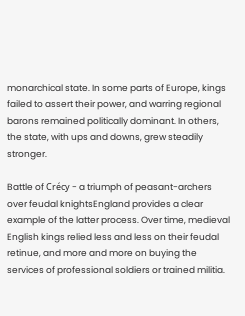monarchical state. In some parts of Europe, kings failed to assert their power, and warring regional barons remained politically dominant. In others, the state, with ups and downs, grew steadily stronger.

Battle of Crécy - a triumph of peasant-archers over feudal knightsEngland provides a clear example of the latter process. Over time, medieval English kings relied less and less on their feudal retinue, and more and more on buying the services of professional soldiers or trained militia.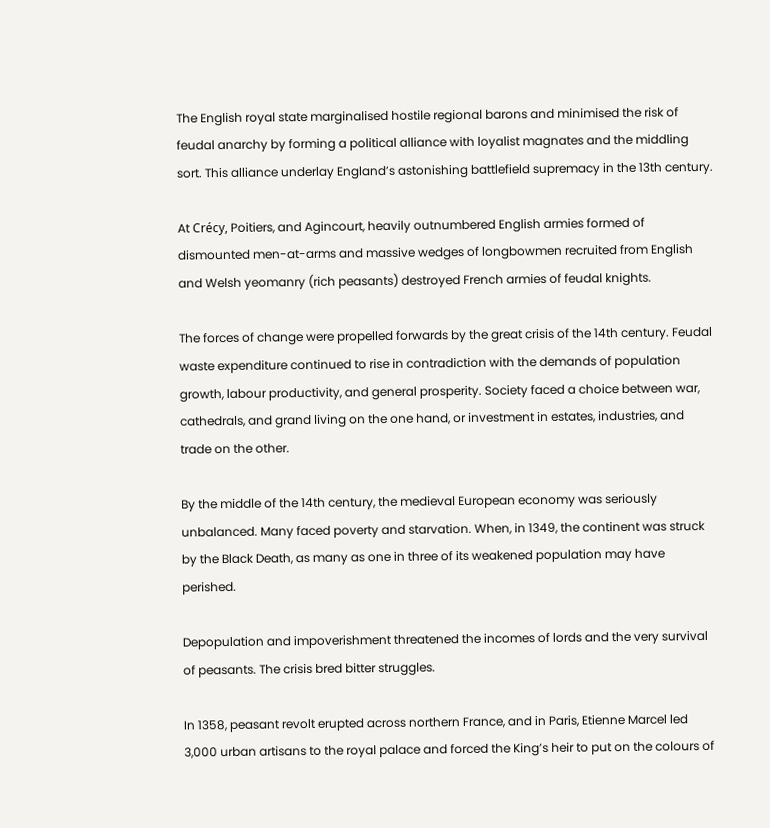The English royal state marginalised hostile regional barons and minimised the risk of feudal anarchy by forming a political alliance with loyalist magnates and the middling sort. This alliance underlay England’s astonishing battlefield supremacy in the 13th century.

At Crécy, Poitiers, and Agincourt, heavily outnumbered English armies formed of dismounted men-at-arms and massive wedges of longbowmen recruited from English and Welsh yeomanry (rich peasants) destroyed French armies of feudal knights.

The forces of change were propelled forwards by the great crisis of the 14th century. Feudal waste expenditure continued to rise in contradiction with the demands of population growth, labour productivity, and general prosperity. Society faced a choice between war, cathedrals, and grand living on the one hand, or investment in estates, industries, and trade on the other.

By the middle of the 14th century, the medieval European economy was seriously unbalanced. Many faced poverty and starvation. When, in 1349, the continent was struck by the Black Death, as many as one in three of its weakened population may have perished.

Depopulation and impoverishment threatened the incomes of lords and the very survival of peasants. The crisis bred bitter struggles.

In 1358, peasant revolt erupted across northern France, and in Paris, Etienne Marcel led 3,000 urban artisans to the royal palace and forced the King’s heir to put on the colours of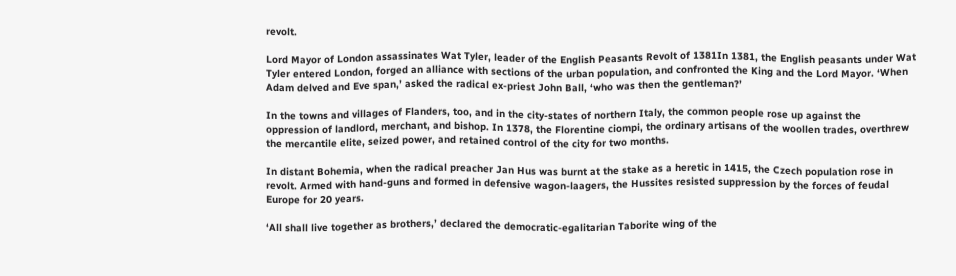revolt.

Lord Mayor of London assassinates Wat Tyler, leader of the English Peasants Revolt of 1381In 1381, the English peasants under Wat Tyler entered London, forged an alliance with sections of the urban population, and confronted the King and the Lord Mayor. ‘When Adam delved and Eve span,’ asked the radical ex-priest John Ball, ‘who was then the gentleman?’

In the towns and villages of Flanders, too, and in the city-states of northern Italy, the common people rose up against the oppression of landlord, merchant, and bishop. In 1378, the Florentine ciompi, the ordinary artisans of the woollen trades, overthrew the mercantile elite, seized power, and retained control of the city for two months.

In distant Bohemia, when the radical preacher Jan Hus was burnt at the stake as a heretic in 1415, the Czech population rose in revolt. Armed with hand-guns and formed in defensive wagon-laagers, the Hussites resisted suppression by the forces of feudal Europe for 20 years.

‘All shall live together as brothers,’ declared the democratic-egalitarian Taborite wing of the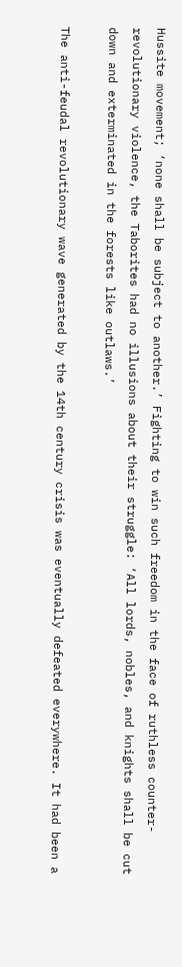Hussite movement; ‘none shall be subject to another.’ Fighting to win such freedom in the face of ruthless counter-revolutionary violence, the Taborites had no illusions about their struggle: ‘All lords, nobles, and knights shall be cut down and exterminated in the forests like outlaws.’

The anti-feudal revolutionary wave generated by the 14th century crisis was eventually defeated everywhere. It had been a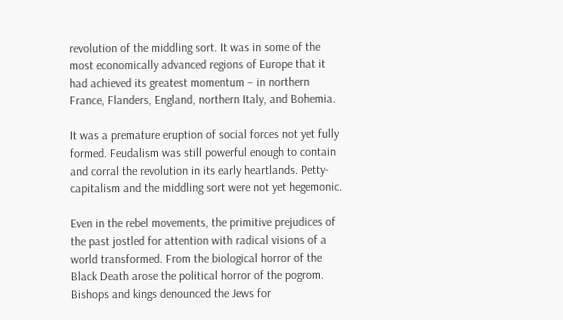revolution of the middling sort. It was in some of the most economically advanced regions of Europe that it had achieved its greatest momentum – in northern France, Flanders, England, northern Italy, and Bohemia.

It was a premature eruption of social forces not yet fully formed. Feudalism was still powerful enough to contain and corral the revolution in its early heartlands. Petty-capitalism and the middling sort were not yet hegemonic.

Even in the rebel movements, the primitive prejudices of the past jostled for attention with radical visions of a world transformed. From the biological horror of the Black Death arose the political horror of the pogrom. Bishops and kings denounced the Jews for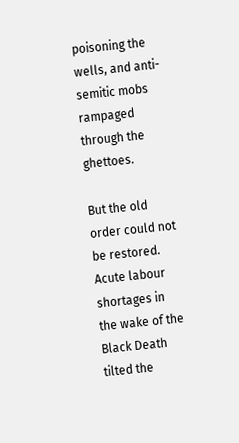poisoning the wells, and anti-semitic mobs rampaged through the ghettoes.

But the old order could not be restored. Acute labour shortages in the wake of the Black Death tilted the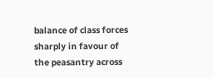balance of class forces sharply in favour of the peasantry across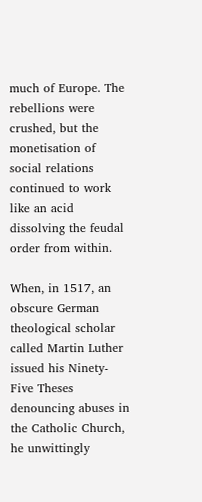much of Europe. The rebellions were crushed, but the monetisation of social relations continued to work like an acid dissolving the feudal order from within.

When, in 1517, an obscure German theological scholar called Martin Luther issued his Ninety-Five Theses denouncing abuses in the Catholic Church, he unwittingly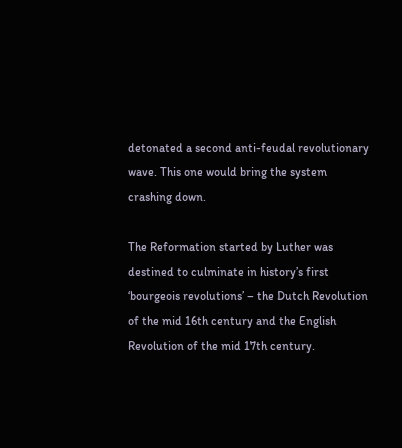detonated a second anti-feudal revolutionary wave. This one would bring the system crashing down.

The Reformation started by Luther was destined to culminate in history’s first ‘bourgeois revolutions’ – the Dutch Revolution of the mid 16th century and the English Revolution of the mid 17th century.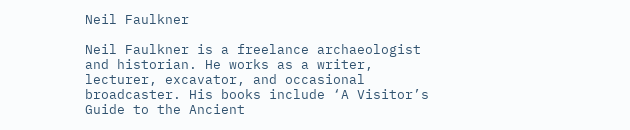Neil Faulkner

Neil Faulkner is a freelance archaeologist and historian. He works as a writer, lecturer, excavator, and occasional broadcaster. His books include ‘A Visitor’s Guide to the Ancient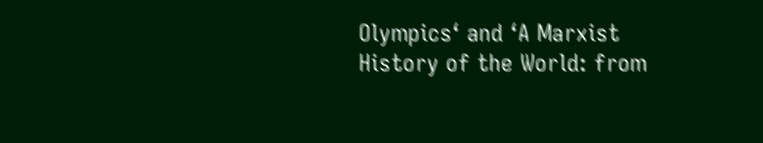Olympics‘ and ‘A Marxist History of the World: from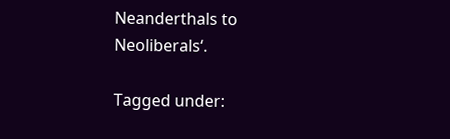Neanderthals to Neoliberals‘.

Tagged under: